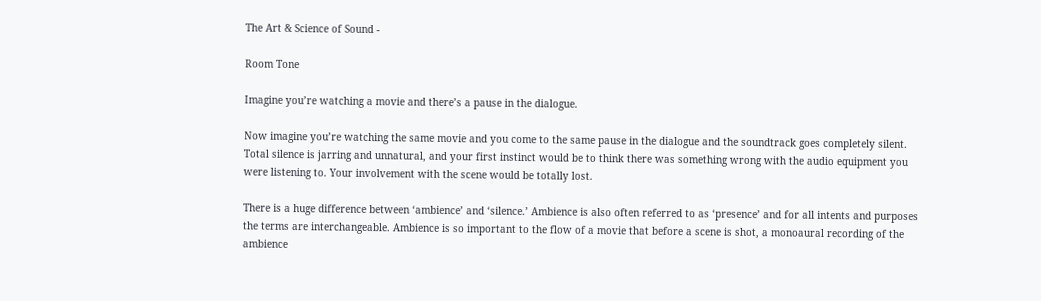The Art & Science of Sound -

Room Tone

Imagine you’re watching a movie and there’s a pause in the dialogue.

Now imagine you’re watching the same movie and you come to the same pause in the dialogue and the soundtrack goes completely silent. Total silence is jarring and unnatural, and your first instinct would be to think there was something wrong with the audio equipment you were listening to. Your involvement with the scene would be totally lost.

There is a huge difference between ‘ambience’ and ‘silence.’ Ambience is also often referred to as ‘presence’ and for all intents and purposes the terms are interchangeable. Ambience is so important to the flow of a movie that before a scene is shot, a monoaural recording of the ambience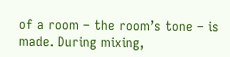of a room – the room’s tone – is made. During mixing,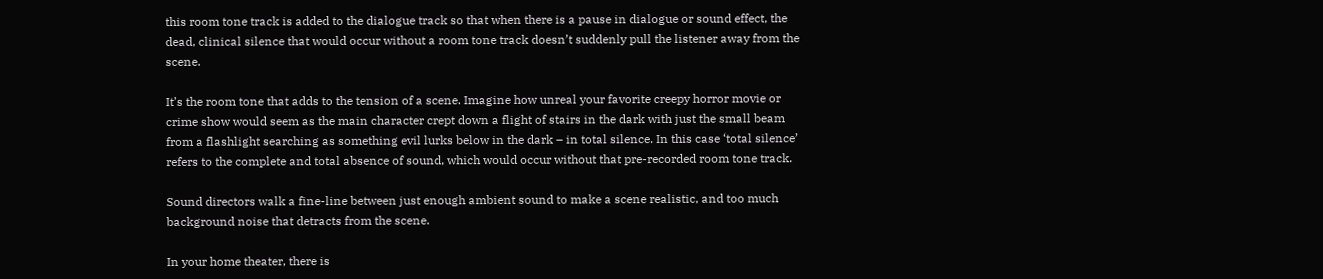this room tone track is added to the dialogue track so that when there is a pause in dialogue or sound effect, the dead, clinical silence that would occur without a room tone track doesn’t suddenly pull the listener away from the scene.

It’s the room tone that adds to the tension of a scene. Imagine how unreal your favorite creepy horror movie or crime show would seem as the main character crept down a flight of stairs in the dark with just the small beam from a flashlight searching as something evil lurks below in the dark – in total silence. In this case ‘total silence’ refers to the complete and total absence of sound, which would occur without that pre-recorded room tone track.

Sound directors walk a fine-line between just enough ambient sound to make a scene realistic, and too much background noise that detracts from the scene.

In your home theater, there is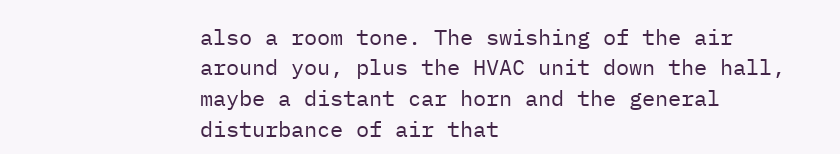also a room tone. The swishing of the air around you, plus the HVAC unit down the hall, maybe a distant car horn and the general disturbance of air that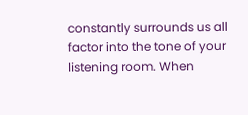constantly surrounds us all factor into the tone of your listening room. When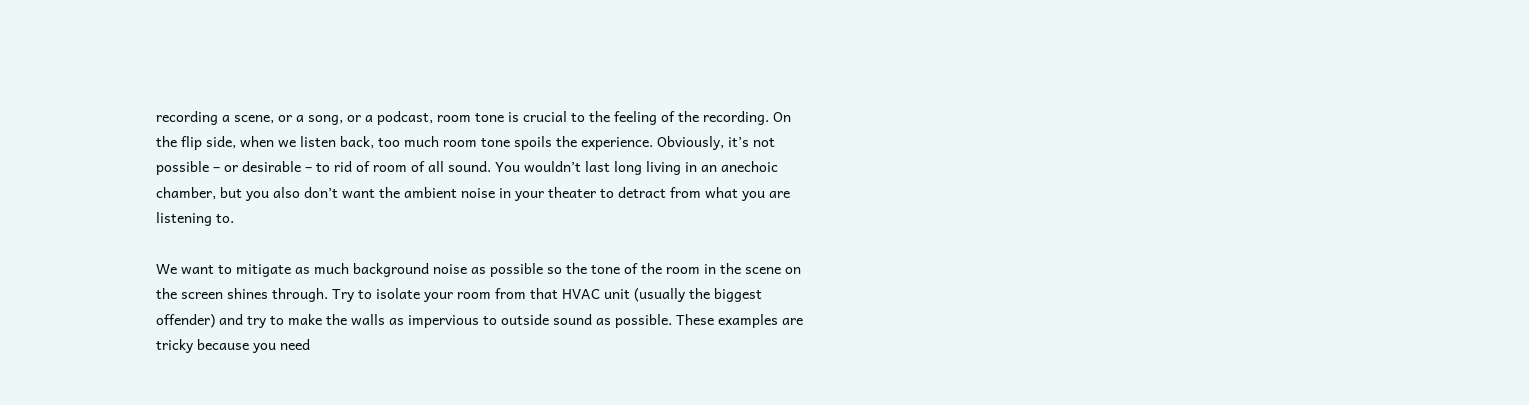recording a scene, or a song, or a podcast, room tone is crucial to the feeling of the recording. On the flip side, when we listen back, too much room tone spoils the experience. Obviously, it’s not possible – or desirable – to rid of room of all sound. You wouldn’t last long living in an anechoic chamber, but you also don’t want the ambient noise in your theater to detract from what you are listening to.

We want to mitigate as much background noise as possible so the tone of the room in the scene on the screen shines through. Try to isolate your room from that HVAC unit (usually the biggest offender) and try to make the walls as impervious to outside sound as possible. These examples are tricky because you need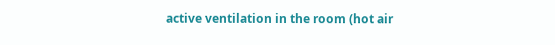active ventilation in the room (hot air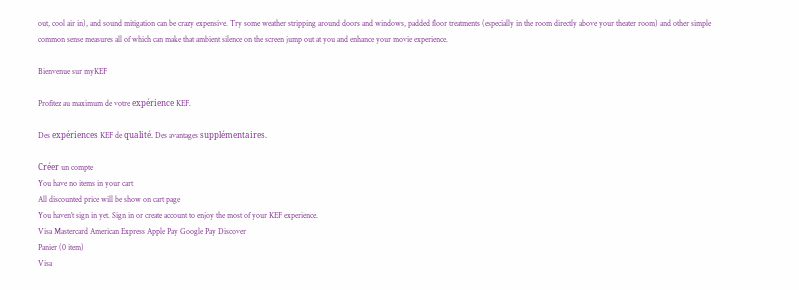out, cool air in), and sound mitigation can be crazy expensive. Try some weather stripping around doors and windows, padded floor treatments (especially in the room directly above your theater room) and other simple common sense measures all of which can make that ambient silence on the screen jump out at you and enhance your movie experience.

Bienvenue sur myKEF

Profitez au maximum de votre expérience KEF.

Des expériences KEF de qualité. Des avantages supplémentaires.

Créer un compte
You have no items in your cart
All discounted price will be show on cart page
You haven’t sign in yet. Sign in or create account to enjoy the most of your KEF experience.
Visa Mastercard American Express Apple Pay Google Pay Discover
Panier (0 item)
Visa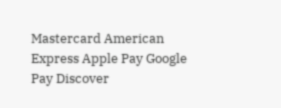Mastercard American Express Apple Pay Google Pay Discover